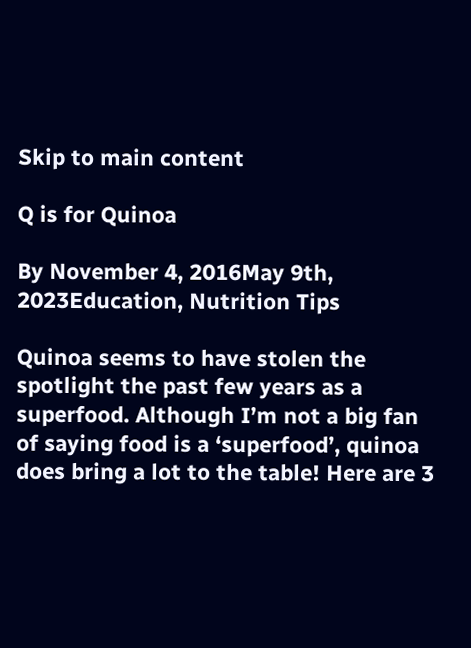Skip to main content

Q is for Quinoa

By November 4, 2016May 9th, 2023Education, Nutrition Tips

Quinoa seems to have stolen the spotlight the past few years as a superfood. Although I’m not a big fan of saying food is a ‘superfood’, quinoa does bring a lot to the table! Here are 3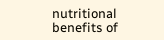nutritional benefits of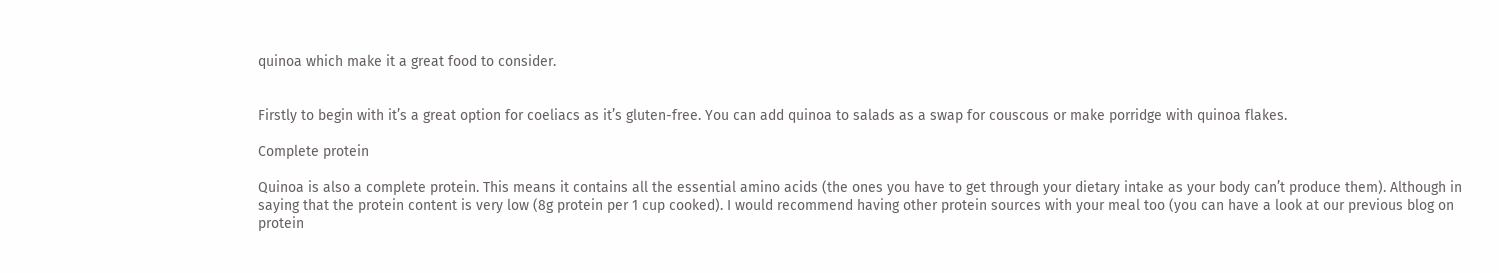quinoa which make it a great food to consider.


Firstly to begin with it’s a great option for coeliacs as it’s gluten-free. You can add quinoa to salads as a swap for couscous or make porridge with quinoa flakes.

Complete protein

Quinoa is also a complete protein. This means it contains all the essential amino acids (the ones you have to get through your dietary intake as your body can’t produce them). Although in saying that the protein content is very low (8g protein per 1 cup cooked). I would recommend having other protein sources with your meal too (you can have a look at our previous blog on protein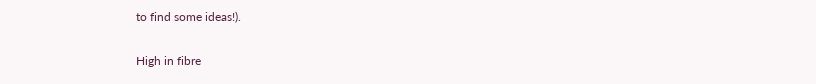to find some ideas!).

High in fibre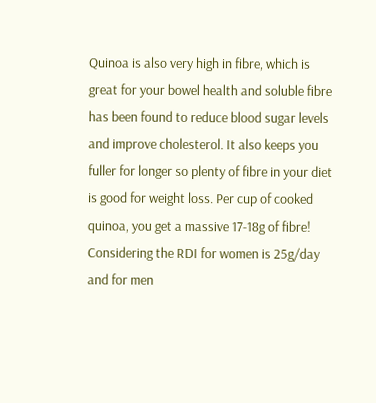Quinoa is also very high in fibre, which is great for your bowel health and soluble fibre has been found to reduce blood sugar levels and improve cholesterol. It also keeps you fuller for longer so plenty of fibre in your diet is good for weight loss. Per cup of cooked quinoa, you get a massive 17-18g of fibre! Considering the RDI for women is 25g/day and for men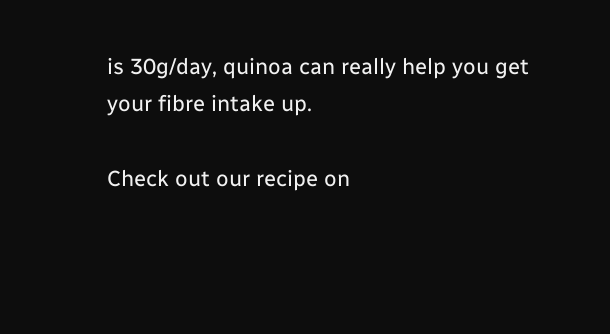is 30g/day, quinoa can really help you get your fibre intake up.

Check out our recipe on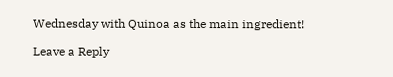Wednesday with Quinoa as the main ingredient!

Leave a Reply